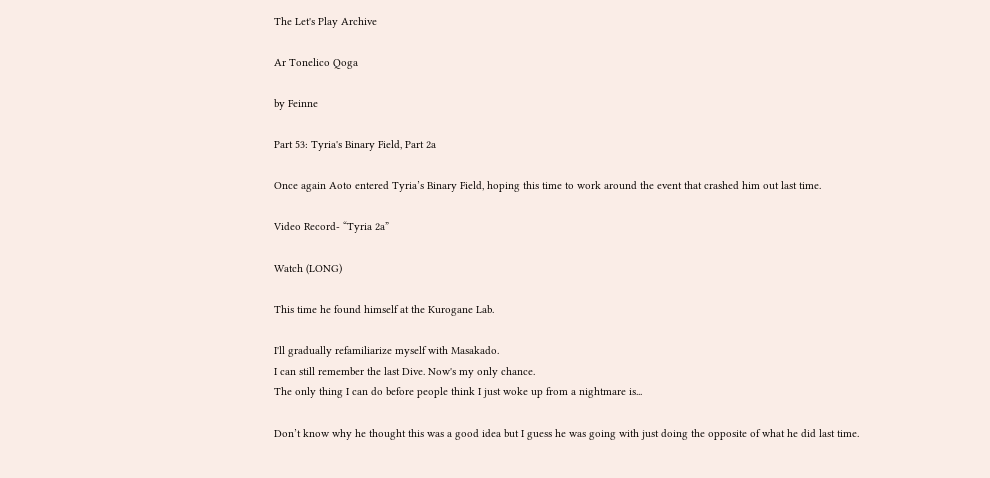The Let's Play Archive

Ar Tonelico Qoga

by Feinne

Part 53: Tyria's Binary Field, Part 2a

Once again Aoto entered Tyria’s Binary Field, hoping this time to work around the event that crashed him out last time.

Video Record- “Tyria 2a”

Watch (LONG)

This time he found himself at the Kurogane Lab.

I'll gradually refamiliarize myself with Masakado.
I can still remember the last Dive. Now's my only chance.
The only thing I can do before people think I just woke up from a nightmare is...

Don’t know why he thought this was a good idea but I guess he was going with just doing the opposite of what he did last time.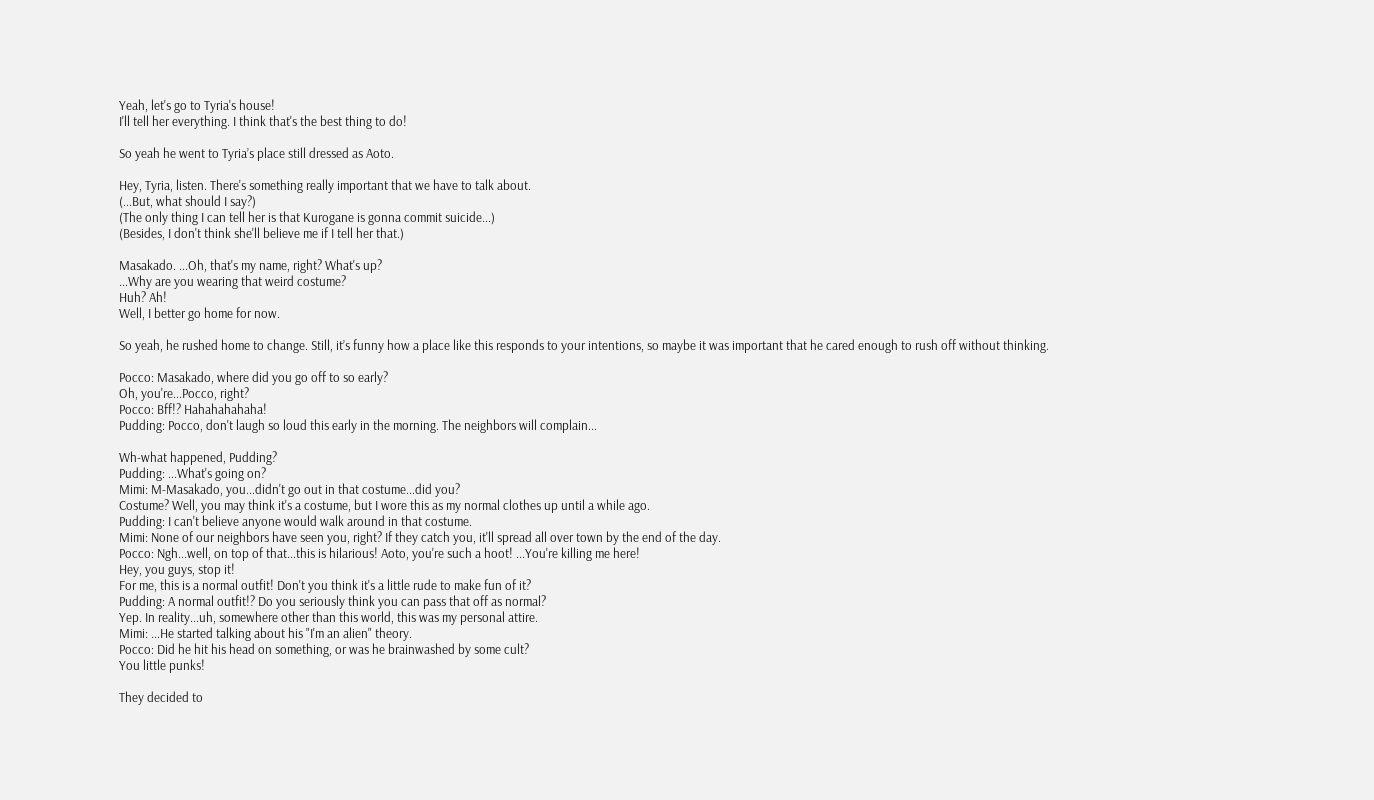Yeah, let's go to Tyria's house!
I'll tell her everything. I think that's the best thing to do!

So yeah he went to Tyria’s place still dressed as Aoto.

Hey, Tyria, listen. There's something really important that we have to talk about.
(...But, what should I say?)
(The only thing I can tell her is that Kurogane is gonna commit suicide...)
(Besides, I don't think she'll believe me if I tell her that.)

Masakado. ...Oh, that's my name, right? What's up?
...Why are you wearing that weird costume?
Huh? Ah!
Well, I better go home for now.

So yeah, he rushed home to change. Still, it’s funny how a place like this responds to your intentions, so maybe it was important that he cared enough to rush off without thinking.

Pocco: Masakado, where did you go off to so early?
Oh, you're...Pocco, right?
Pocco: Bff!? Hahahahahaha!
Pudding: Pocco, don't laugh so loud this early in the morning. The neighbors will complain...

Wh-what happened, Pudding?
Pudding: ...What's going on?
Mimi: M-Masakado, you...didn't go out in that costume...did you?
Costume? Well, you may think it's a costume, but I wore this as my normal clothes up until a while ago.
Pudding: I can't believe anyone would walk around in that costume.
Mimi: None of our neighbors have seen you, right? If they catch you, it'll spread all over town by the end of the day.
Pocco: Ngh...well, on top of that...this is hilarious! Aoto, you're such a hoot! ...You're killing me here!
Hey, you guys, stop it!
For me, this is a normal outfit! Don't you think it's a little rude to make fun of it?
Pudding: A normal outfit!? Do you seriously think you can pass that off as normal?
Yep. In reality...uh, somewhere other than this world, this was my personal attire.
Mimi: ...He started talking about his "I'm an alien" theory.
Pocco: Did he hit his head on something, or was he brainwashed by some cult?
You little punks!

They decided to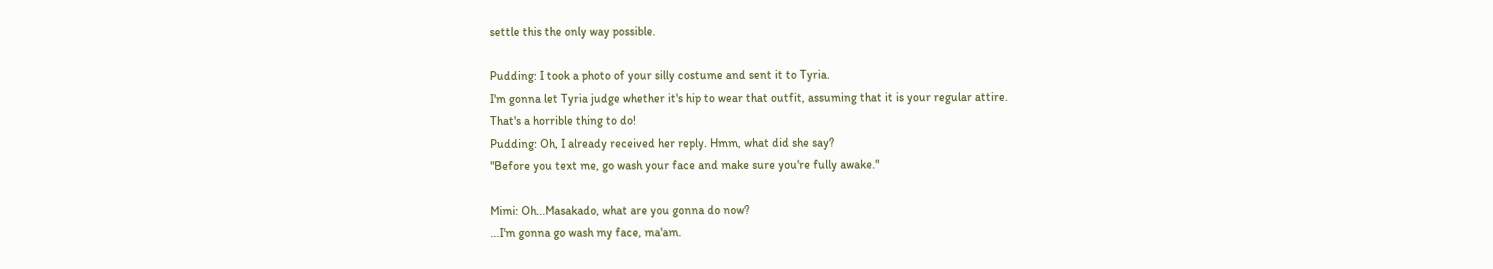settle this the only way possible.

Pudding: I took a photo of your silly costume and sent it to Tyria.
I'm gonna let Tyria judge whether it's hip to wear that outfit, assuming that it is your regular attire.
That's a horrible thing to do!
Pudding: Oh, I already received her reply. Hmm, what did she say?
"Before you text me, go wash your face and make sure you're fully awake."

Mimi: Oh...Masakado, what are you gonna do now?
...I'm gonna go wash my face, ma'am.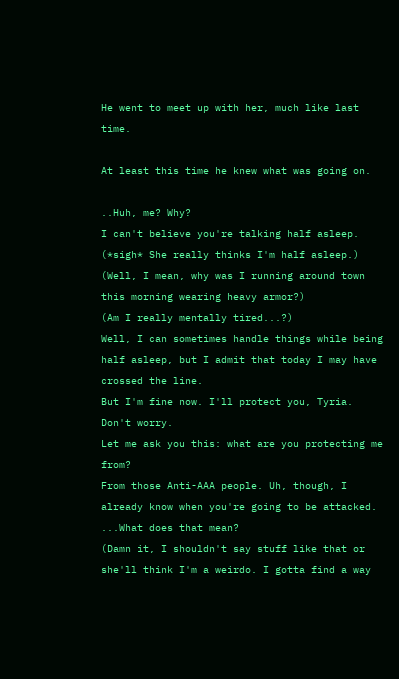He went to meet up with her, much like last time.

At least this time he knew what was going on.

..Huh, me? Why?
I can't believe you're talking half asleep.
(*sigh* She really thinks I'm half asleep.)
(Well, I mean, why was I running around town this morning wearing heavy armor?)
(Am I really mentally tired...?)
Well, I can sometimes handle things while being half asleep, but I admit that today I may have crossed the line.
But I'm fine now. I'll protect you, Tyria. Don't worry.
Let me ask you this: what are you protecting me from?
From those Anti-AAA people. Uh, though, I already know when you're going to be attacked.
...What does that mean?
(Damn it, I shouldn't say stuff like that or she'll think I'm a weirdo. I gotta find a way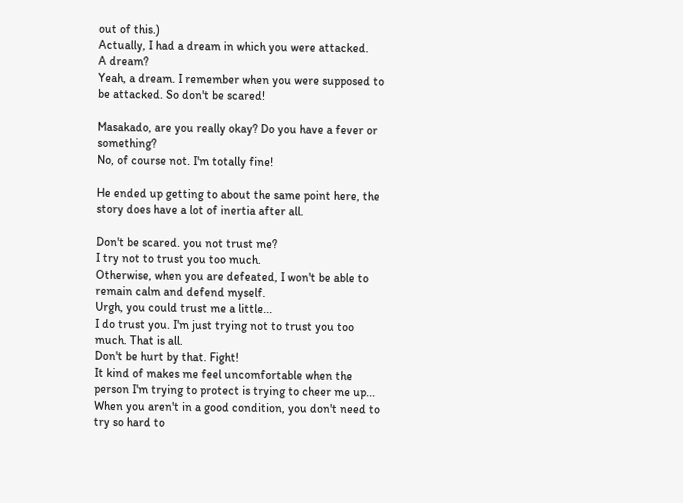out of this.)
Actually, I had a dream in which you were attacked.
A dream?
Yeah, a dream. I remember when you were supposed to be attacked. So don't be scared!

Masakado, are you really okay? Do you have a fever or something?
No, of course not. I'm totally fine!

He ended up getting to about the same point here, the story does have a lot of inertia after all.

Don't be scared. you not trust me?
I try not to trust you too much.
Otherwise, when you are defeated, I won't be able to remain calm and defend myself.
Urgh, you could trust me a little...
I do trust you. I'm just trying not to trust you too much. That is all.
Don't be hurt by that. Fight!
It kind of makes me feel uncomfortable when the person I'm trying to protect is trying to cheer me up...
When you aren't in a good condition, you don't need to try so hard to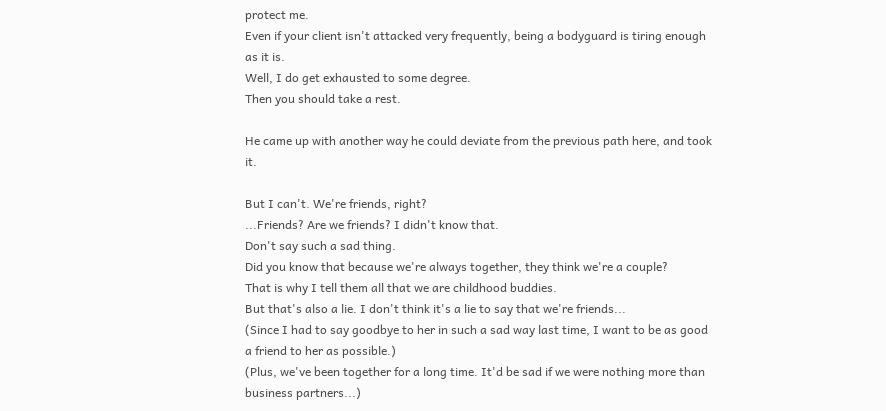protect me.
Even if your client isn't attacked very frequently, being a bodyguard is tiring enough as it is.
Well, I do get exhausted to some degree.
Then you should take a rest.

He came up with another way he could deviate from the previous path here, and took it.

But I can't. We're friends, right?
...Friends? Are we friends? I didn't know that.
Don't say such a sad thing.
Did you know that because we're always together, they think we're a couple?
That is why I tell them all that we are childhood buddies.
But that's also a lie. I don't think it's a lie to say that we're friends...
(Since I had to say goodbye to her in such a sad way last time, I want to be as good a friend to her as possible.)
(Plus, we've been together for a long time. It'd be sad if we were nothing more than business partners...)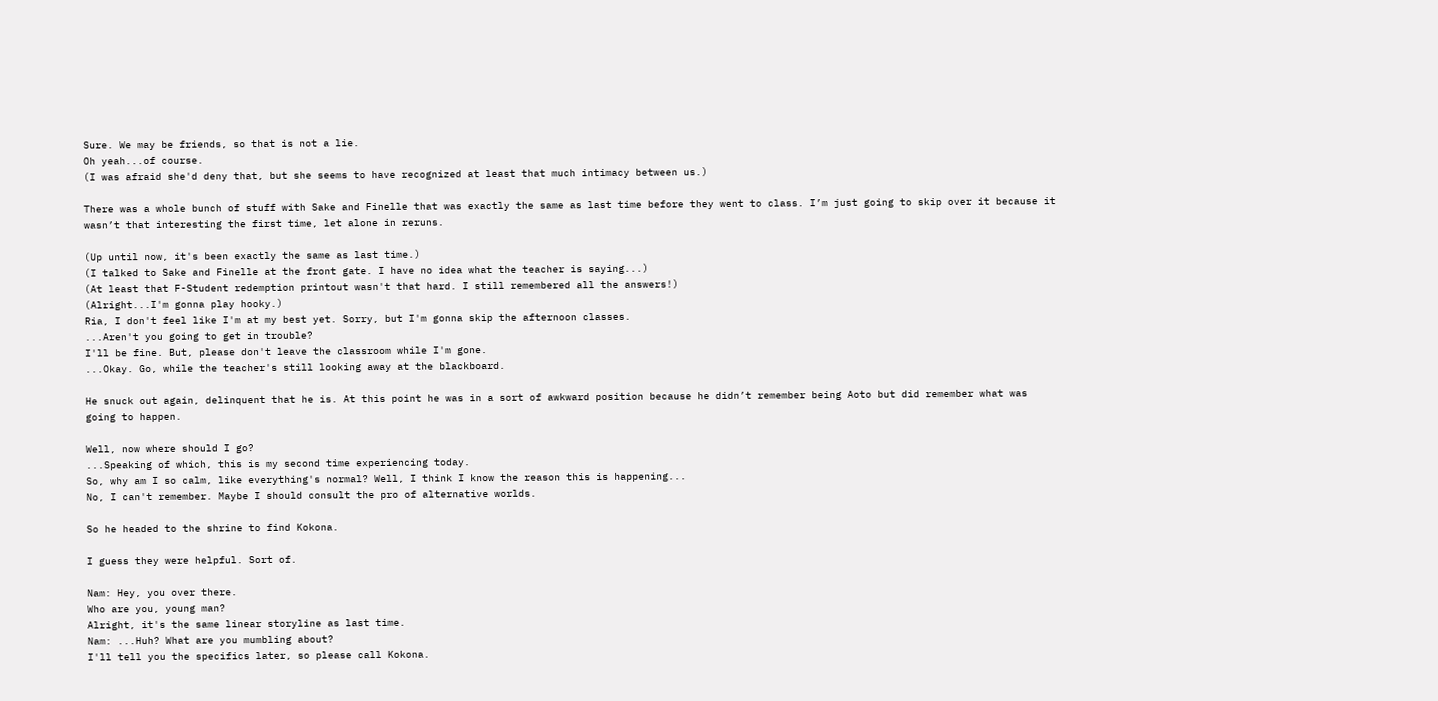Sure. We may be friends, so that is not a lie.
Oh yeah...of course.
(I was afraid she'd deny that, but she seems to have recognized at least that much intimacy between us.)

There was a whole bunch of stuff with Sake and Finelle that was exactly the same as last time before they went to class. I’m just going to skip over it because it wasn’t that interesting the first time, let alone in reruns.

(Up until now, it's been exactly the same as last time.)
(I talked to Sake and Finelle at the front gate. I have no idea what the teacher is saying...)
(At least that F-Student redemption printout wasn't that hard. I still remembered all the answers!)
(Alright...I'm gonna play hooky.)
Ria, I don't feel like I'm at my best yet. Sorry, but I'm gonna skip the afternoon classes.
...Aren't you going to get in trouble?
I'll be fine. But, please don't leave the classroom while I'm gone.
...Okay. Go, while the teacher's still looking away at the blackboard.

He snuck out again, delinquent that he is. At this point he was in a sort of awkward position because he didn’t remember being Aoto but did remember what was going to happen.

Well, now where should I go?
...Speaking of which, this is my second time experiencing today.
So, why am I so calm, like everything's normal? Well, I think I know the reason this is happening...
No, I can't remember. Maybe I should consult the pro of alternative worlds.

So he headed to the shrine to find Kokona.

I guess they were helpful. Sort of.

Nam: Hey, you over there.
Who are you, young man?
Alright, it's the same linear storyline as last time.
Nam: ...Huh? What are you mumbling about?
I'll tell you the specifics later, so please call Kokona.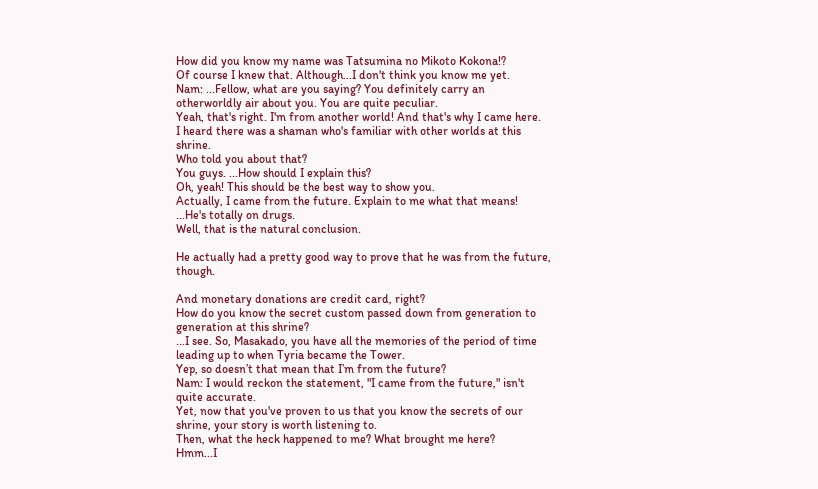How did you know my name was Tatsumina no Mikoto Kokona!?
Of course I knew that. Although...I don't think you know me yet.
Nam: ...Fellow, what are you saying? You definitely carry an otherworldly air about you. You are quite peculiar.
Yeah, that's right. I'm from another world! And that's why I came here.
I heard there was a shaman who's familiar with other worlds at this shrine.
Who told you about that?
You guys. ...How should I explain this?
Oh, yeah! This should be the best way to show you.
Actually, I came from the future. Explain to me what that means!
...He's totally on drugs.
Well, that is the natural conclusion.

He actually had a pretty good way to prove that he was from the future, though.

And monetary donations are credit card, right?
How do you know the secret custom passed down from generation to generation at this shrine?
...I see. So, Masakado, you have all the memories of the period of time leading up to when Tyria became the Tower.
Yep, so doesn’t that mean that I’m from the future?
Nam: I would reckon the statement, "I came from the future," isn't quite accurate.
Yet, now that you've proven to us that you know the secrets of our shrine, your story is worth listening to.
Then, what the heck happened to me? What brought me here?
Hmm...I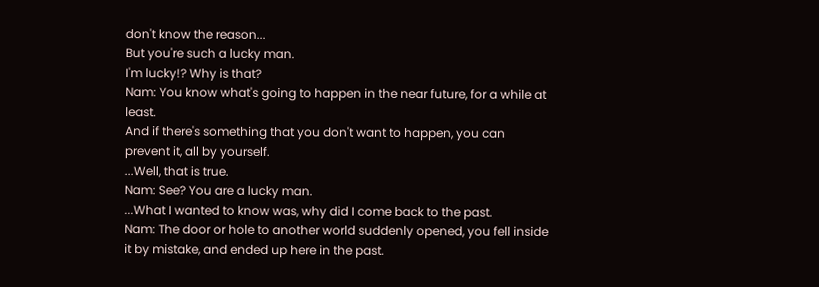don't know the reason...
But you're such a lucky man.
I'm lucky!? Why is that?
Nam: You know what's going to happen in the near future, for a while at least.
And if there's something that you don't want to happen, you can prevent it, all by yourself.
...Well, that is true.
Nam: See? You are a lucky man.
...What I wanted to know was, why did I come back to the past.
Nam: The door or hole to another world suddenly opened, you fell inside it by mistake, and ended up here in the past.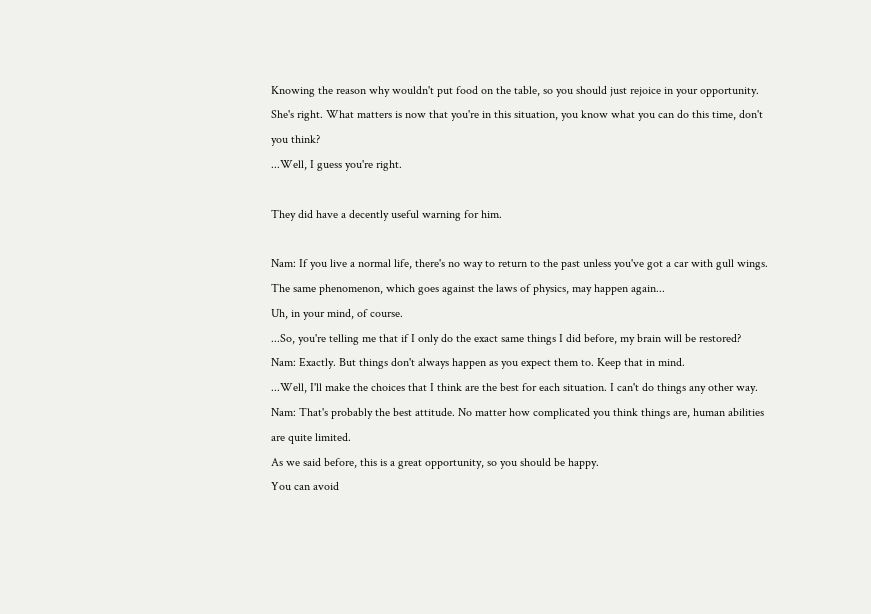Knowing the reason why wouldn't put food on the table, so you should just rejoice in your opportunity.
She's right. What matters is now that you're in this situation, you know what you can do this time, don't you think?
...Well, I guess you're right.

They did have a decently useful warning for him.

Nam: If you live a normal life, there's no way to return to the past unless you've got a car with gull wings.
The same phenomenon, which goes against the laws of physics, may happen again...
Uh, in your mind, of course.
...So, you're telling me that if I only do the exact same things I did before, my brain will be restored?
Nam: Exactly. But things don't always happen as you expect them to. Keep that in mind.
...Well, I'll make the choices that I think are the best for each situation. I can't do things any other way.
Nam: That's probably the best attitude. No matter how complicated you think things are, human abilities are quite limited.
As we said before, this is a great opportunity, so you should be happy.
You can avoid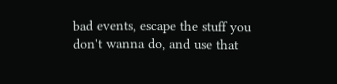bad events, escape the stuff you don't wanna do, and use that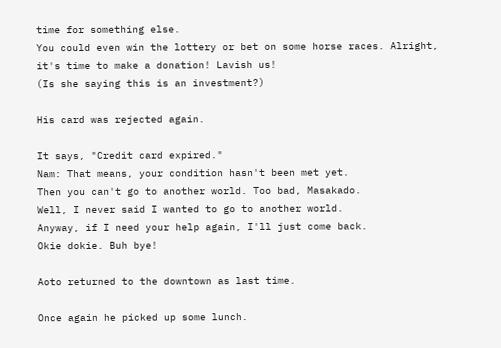time for something else.
You could even win the lottery or bet on some horse races. Alright, it's time to make a donation! Lavish us!
(Is she saying this is an investment?)

His card was rejected again.

It says, "Credit card expired."
Nam: That means, your condition hasn't been met yet.
Then you can't go to another world. Too bad, Masakado.
Well, I never said I wanted to go to another world.
Anyway, if I need your help again, I'll just come back.
Okie dokie. Buh bye!

Aoto returned to the downtown as last time.

Once again he picked up some lunch.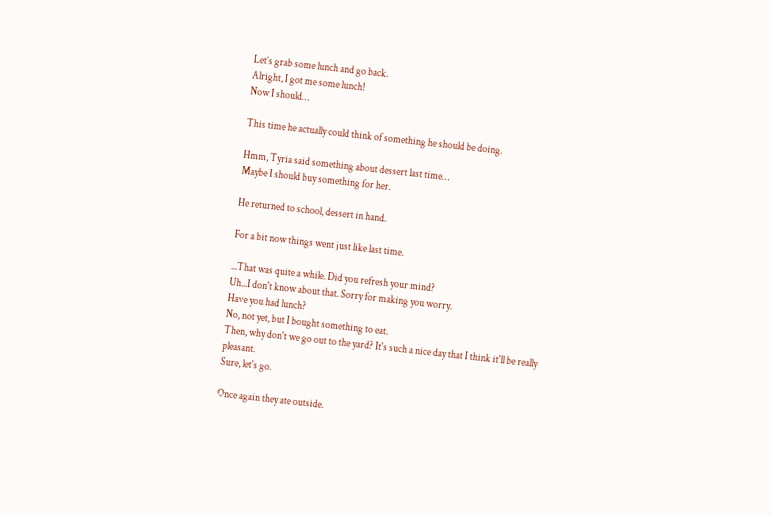Let’s grab some lunch and go back.
Alright, I got me some lunch!
Now I should…

This time he actually could think of something he should be doing.

Hmm, Tyria said something about dessert last time…
Maybe I should buy something for her.

He returned to school, dessert in hand.

For a bit now things went just like last time.

...That was quite a while. Did you refresh your mind?
Uh...I don't know about that. Sorry for making you worry.
Have you had lunch?
No, not yet, but I bought something to eat.
Then, why don't we go out to the yard? It's such a nice day that I think it'll be really pleasant.
Sure, let's go.

Once again they ate outside.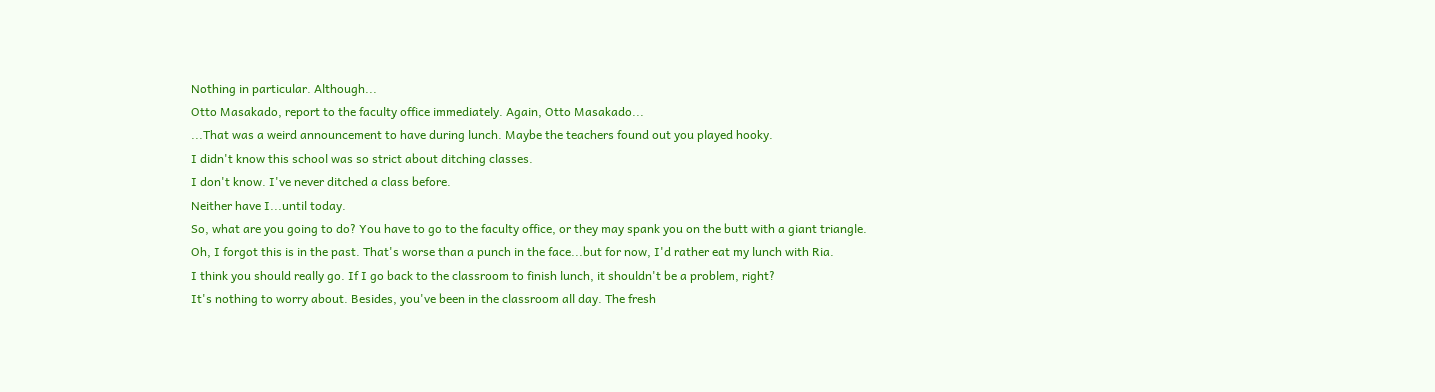Nothing in particular. Although...
Otto Masakado, report to the faculty office immediately. Again, Otto Masakado...
...That was a weird announcement to have during lunch. Maybe the teachers found out you played hooky.
I didn't know this school was so strict about ditching classes.
I don't know. I've never ditched a class before.
Neither have I...until today.
So, what are you going to do? You have to go to the faculty office, or they may spank you on the butt with a giant triangle.
Oh, I forgot this is in the past. That's worse than a punch in the face...but for now, I'd rather eat my lunch with Ria.
I think you should really go. If I go back to the classroom to finish lunch, it shouldn't be a problem, right?
It's nothing to worry about. Besides, you've been in the classroom all day. The fresh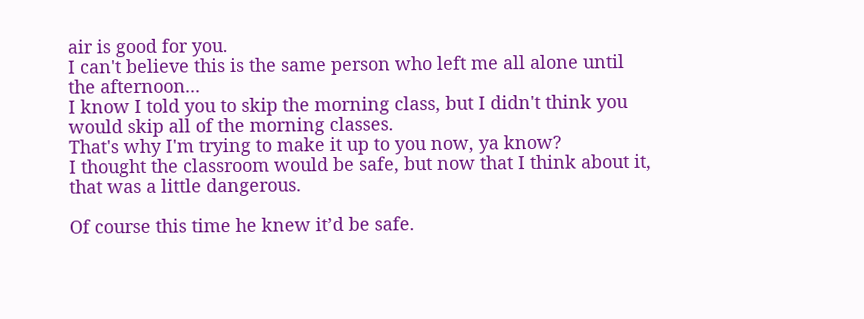air is good for you.
I can't believe this is the same person who left me all alone until the afternoon...
I know I told you to skip the morning class, but I didn't think you would skip all of the morning classes.
That's why I'm trying to make it up to you now, ya know?
I thought the classroom would be safe, but now that I think about it, that was a little dangerous.

Of course this time he knew it’d be safe.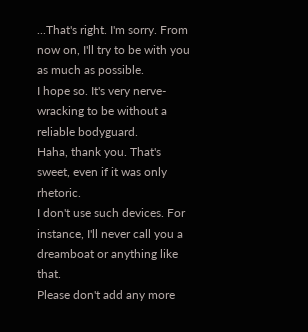...That's right. I'm sorry. From now on, I'll try to be with you as much as possible.
I hope so. It's very nerve-wracking to be without a reliable bodyguard.
Haha, thank you. That's sweet, even if it was only rhetoric.
I don't use such devices. For instance, I'll never call you a dreamboat or anything like that.
Please don't add any more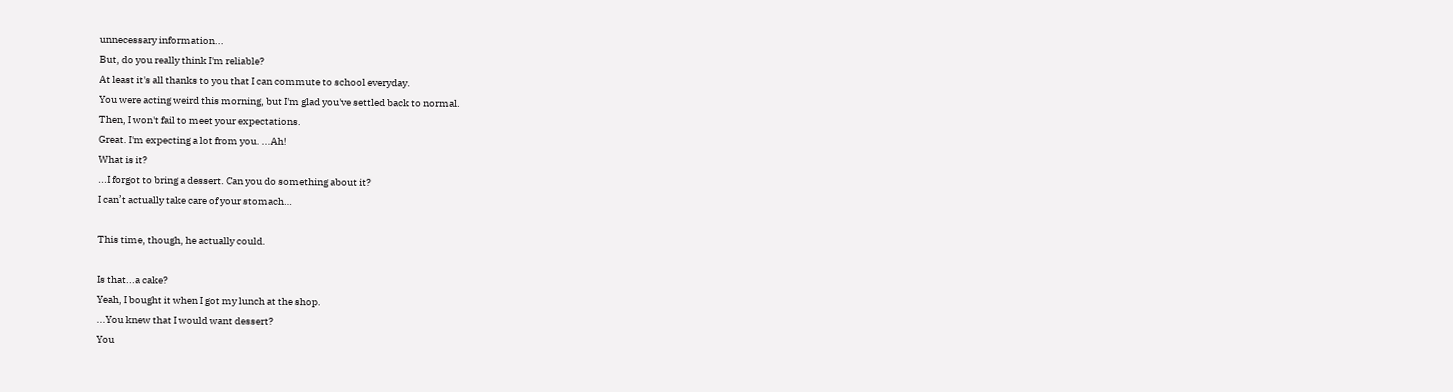unnecessary information...
But, do you really think I'm reliable?
At least it's all thanks to you that I can commute to school everyday.
You were acting weird this morning, but I'm glad you've settled back to normal.
Then, I won't fail to meet your expectations.
Great. I'm expecting a lot from you. ...Ah!
What is it?
...I forgot to bring a dessert. Can you do something about it?
I can’t actually take care of your stomach…

This time, though, he actually could.

Is that...a cake?
Yeah, I bought it when I got my lunch at the shop.
...You knew that I would want dessert?
You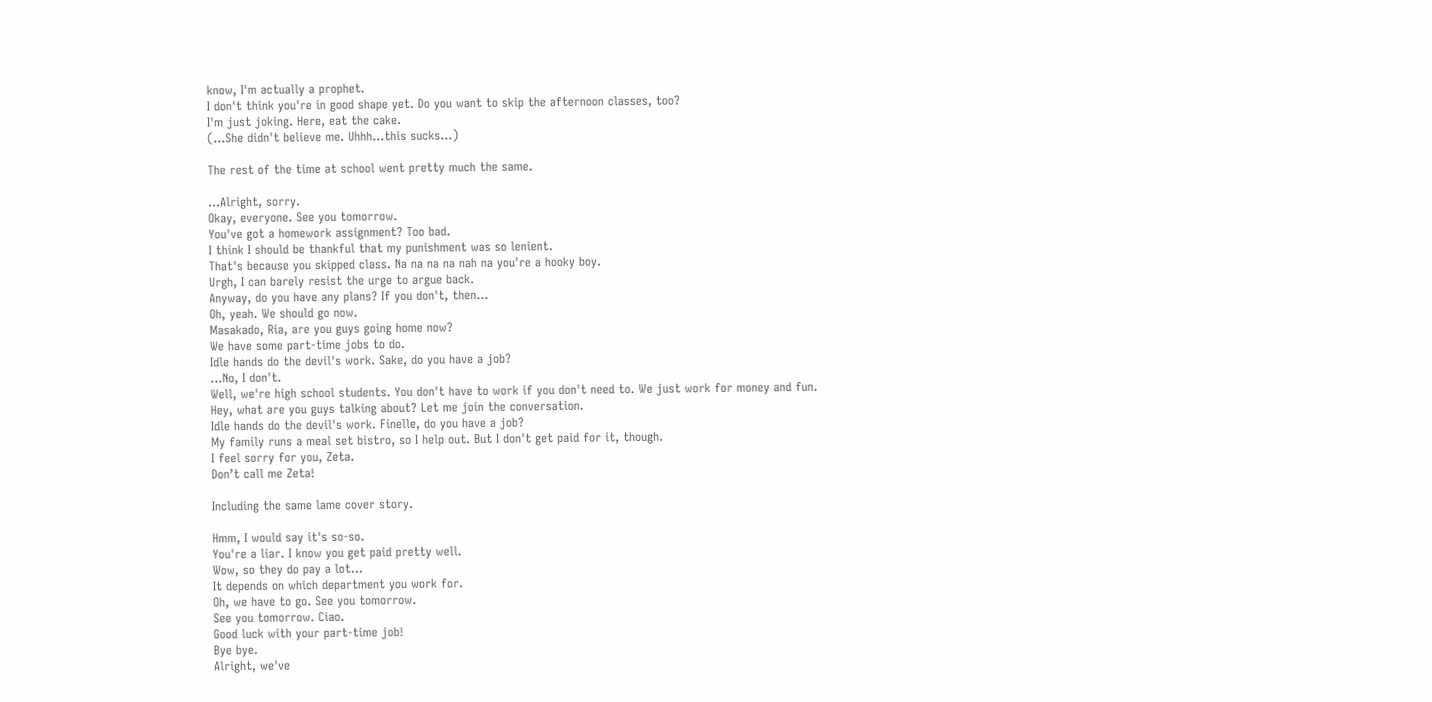know, I'm actually a prophet.
I don't think you're in good shape yet. Do you want to skip the afternoon classes, too?
I'm just joking. Here, eat the cake.
(...She didn't believe me. Uhhh...this sucks...)

The rest of the time at school went pretty much the same.

...Alright, sorry.
Okay, everyone. See you tomorrow.
You've got a homework assignment? Too bad.
I think I should be thankful that my punishment was so lenient.
That's because you skipped class. Na na na na nah na you're a hooky boy.
Urgh, I can barely resist the urge to argue back.
Anyway, do you have any plans? If you don't, then...
Oh, yeah. We should go now.
Masakado, Ria, are you guys going home now?
We have some part-time jobs to do.
Idle hands do the devil's work. Sake, do you have a job?
...No, I don't.
Well, we're high school students. You don't have to work if you don't need to. We just work for money and fun.
Hey, what are you guys talking about? Let me join the conversation.
Idle hands do the devil's work. Finelle, do you have a job?
My family runs a meal set bistro, so I help out. But I don't get paid for it, though.
I feel sorry for you, Zeta.
Don’t call me Zeta!

Including the same lame cover story.

Hmm, I would say it's so-so.
You're a liar. I know you get paid pretty well.
Wow, so they do pay a lot...
It depends on which department you work for.
Oh, we have to go. See you tomorrow.
See you tomorrow. Ciao.
Good luck with your part-time job!
Bye bye.
Alright, we've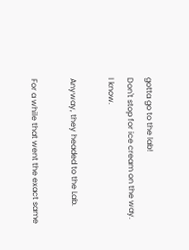gotta go to the lab!
Don't stop for ice cream on the way.
I know.

Anyway, they headed to the Lab.

For a while that went the exact same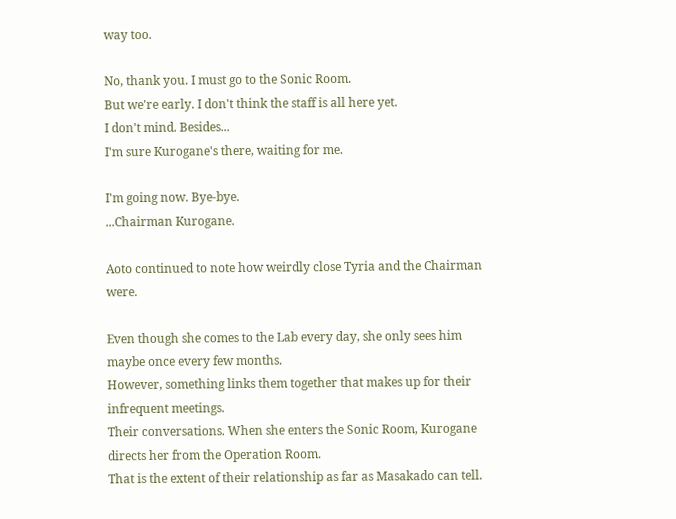way too.

No, thank you. I must go to the Sonic Room.
But we're early. I don't think the staff is all here yet.
I don't mind. Besides...
I'm sure Kurogane's there, waiting for me.

I'm going now. Bye-bye.
...Chairman Kurogane.

Aoto continued to note how weirdly close Tyria and the Chairman were.

Even though she comes to the Lab every day, she only sees him maybe once every few months.
However, something links them together that makes up for their infrequent meetings.
Their conversations. When she enters the Sonic Room, Kurogane directs her from the Operation Room.
That is the extent of their relationship as far as Masakado can tell.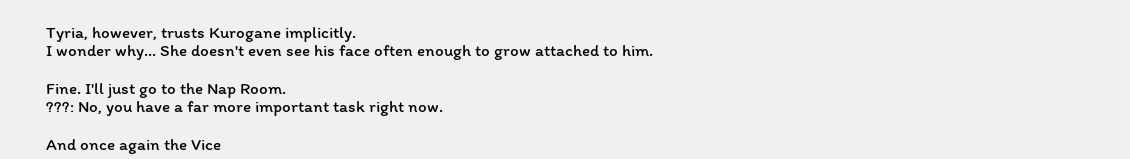Tyria, however, trusts Kurogane implicitly.
I wonder why... She doesn't even see his face often enough to grow attached to him.

Fine. I'll just go to the Nap Room.
???: No, you have a far more important task right now.

And once again the Vice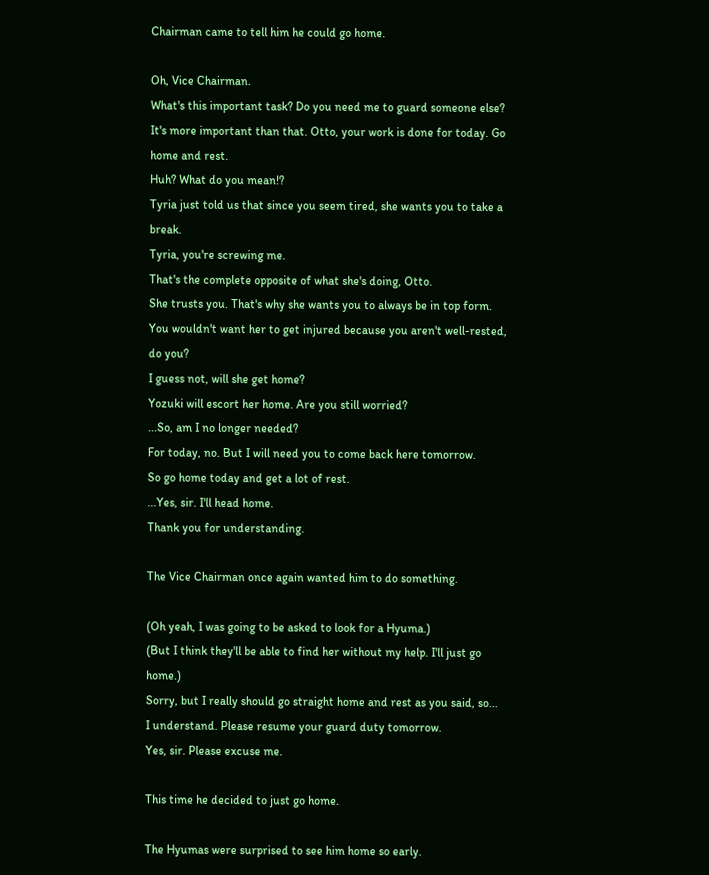Chairman came to tell him he could go home.

Oh, Vice Chairman.
What's this important task? Do you need me to guard someone else?
It's more important than that. Otto, your work is done for today. Go home and rest.
Huh? What do you mean!?
Tyria just told us that since you seem tired, she wants you to take a break.
Tyria, you're screwing me.
That's the complete opposite of what she's doing, Otto.
She trusts you. That's why she wants you to always be in top form.
You wouldn't want her to get injured because you aren't well-rested, do you?
I guess not, will she get home?
Yozuki will escort her home. Are you still worried?
...So, am I no longer needed?
For today, no. But I will need you to come back here tomorrow.
So go home today and get a lot of rest.
...Yes, sir. I'll head home.
Thank you for understanding.

The Vice Chairman once again wanted him to do something.

(Oh yeah, I was going to be asked to look for a Hyuma.)
(But I think they'll be able to find her without my help. I'll just go home.)
Sorry, but I really should go straight home and rest as you said, so...
I understand. Please resume your guard duty tomorrow.
Yes, sir. Please excuse me.

This time he decided to just go home.

The Hyumas were surprised to see him home so early.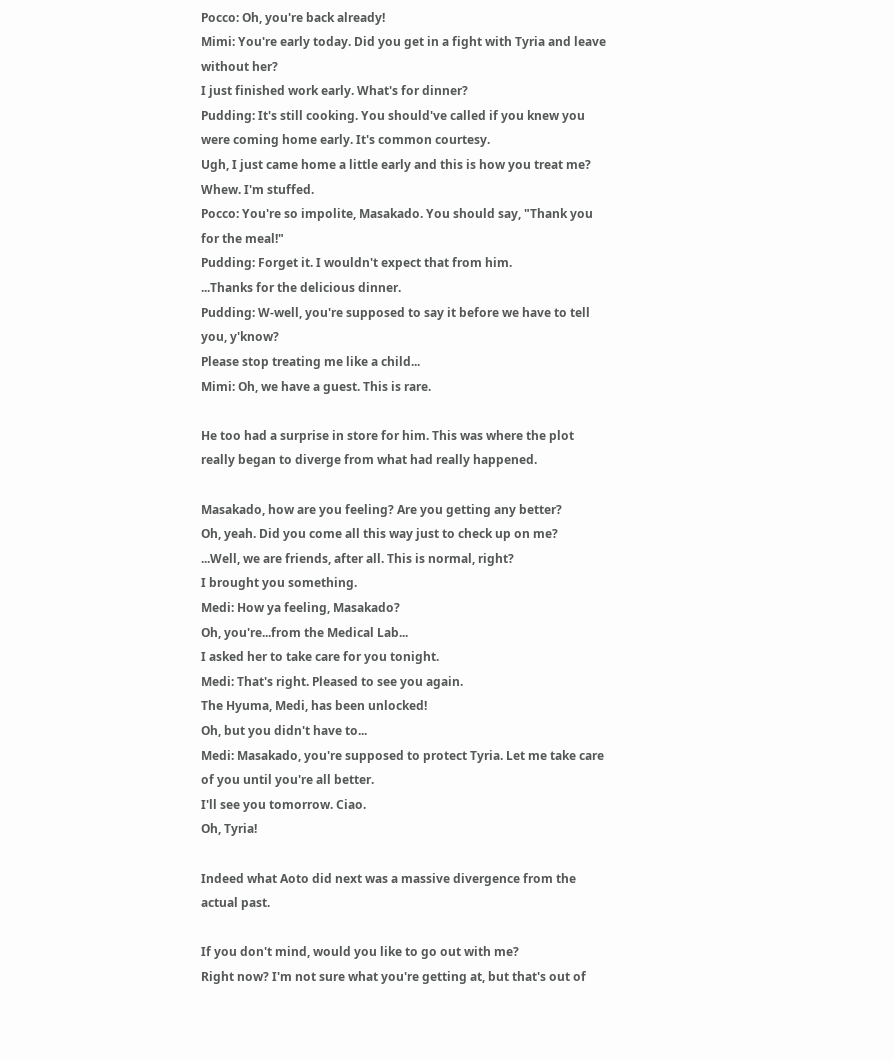Pocco: Oh, you're back already!
Mimi: You're early today. Did you get in a fight with Tyria and leave without her?
I just finished work early. What's for dinner?
Pudding: It's still cooking. You should've called if you knew you were coming home early. It's common courtesy.
Ugh, I just came home a little early and this is how you treat me?
Whew. I'm stuffed.
Pocco: You're so impolite, Masakado. You should say, "Thank you for the meal!"
Pudding: Forget it. I wouldn't expect that from him.
...Thanks for the delicious dinner.
Pudding: W-well, you're supposed to say it before we have to tell you, y'know?
Please stop treating me like a child...
Mimi: Oh, we have a guest. This is rare.

He too had a surprise in store for him. This was where the plot really began to diverge from what had really happened.

Masakado, how are you feeling? Are you getting any better?
Oh, yeah. Did you come all this way just to check up on me?
...Well, we are friends, after all. This is normal, right?
I brought you something.
Medi: How ya feeling, Masakado?
Oh, you're...from the Medical Lab...
I asked her to take care for you tonight.
Medi: That's right. Pleased to see you again.
The Hyuma, Medi, has been unlocked!
Oh, but you didn't have to...
Medi: Masakado, you're supposed to protect Tyria. Let me take care of you until you're all better.
I'll see you tomorrow. Ciao.
Oh, Tyria!

Indeed what Aoto did next was a massive divergence from the actual past.

If you don't mind, would you like to go out with me?
Right now? I'm not sure what you're getting at, but that's out of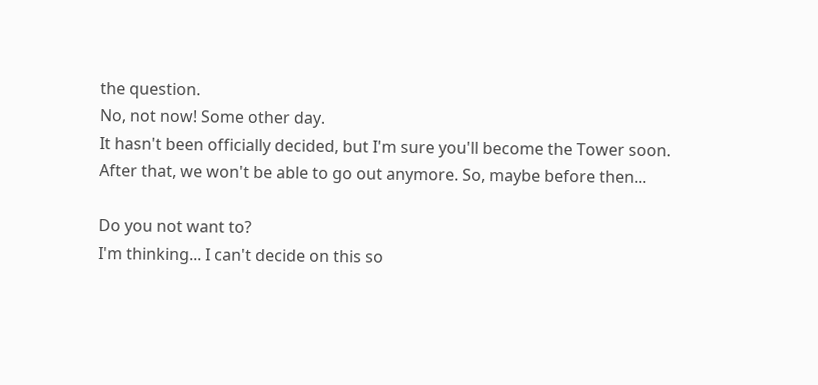the question.
No, not now! Some other day.
It hasn't been officially decided, but I'm sure you'll become the Tower soon.
After that, we won't be able to go out anymore. So, maybe before then...

Do you not want to?
I'm thinking... I can't decide on this so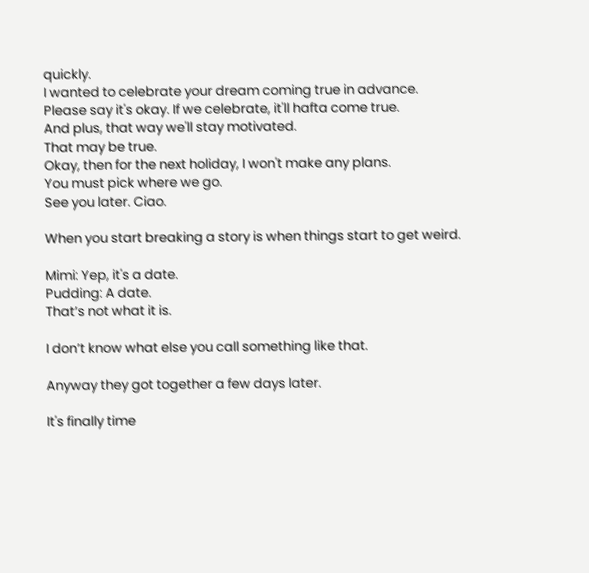quickly.
I wanted to celebrate your dream coming true in advance. Please say it's okay. If we celebrate, it'll hafta come true.
And plus, that way we'll stay motivated.
That may be true.
Okay, then for the next holiday, I won't make any plans.
You must pick where we go.
See you later. Ciao.

When you start breaking a story is when things start to get weird.

Mimi: Yep, it's a date.
Pudding: A date.
That’s not what it is.

I don’t know what else you call something like that.

Anyway they got together a few days later.

It's finally time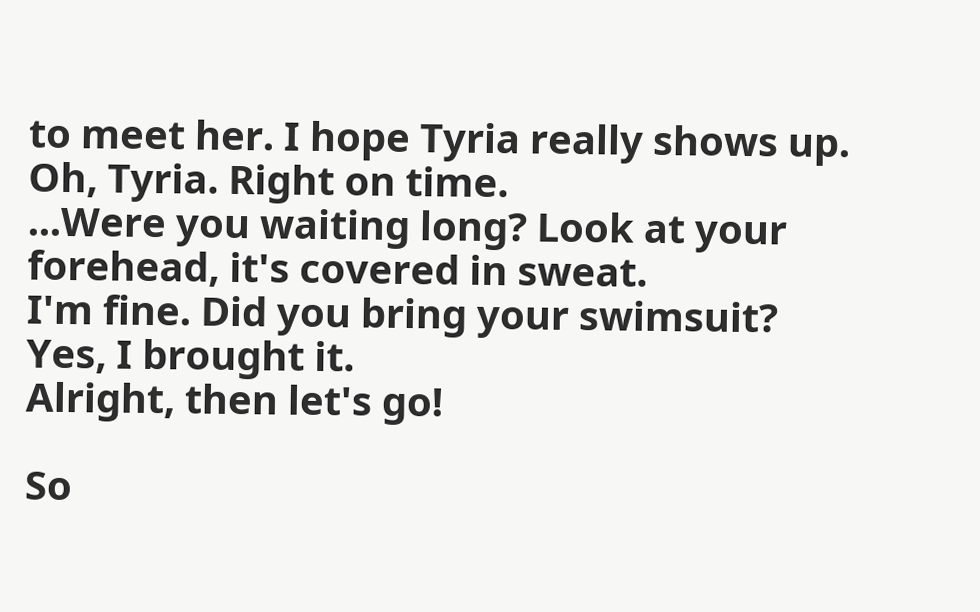to meet her. I hope Tyria really shows up.
Oh, Tyria. Right on time.
...Were you waiting long? Look at your forehead, it's covered in sweat.
I'm fine. Did you bring your swimsuit?
Yes, I brought it.
Alright, then let's go!

So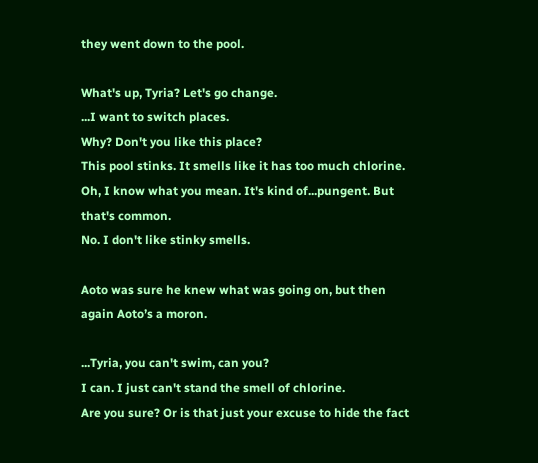they went down to the pool.

What's up, Tyria? Let's go change.
...I want to switch places.
Why? Don't you like this place?
This pool stinks. It smells like it has too much chlorine.
Oh, I know what you mean. It's kind of...pungent. But that's common.
No. I don't like stinky smells.

Aoto was sure he knew what was going on, but then again Aoto’s a moron.

...Tyria, you can't swim, can you?
I can. I just can't stand the smell of chlorine.
Are you sure? Or is that just your excuse to hide the fact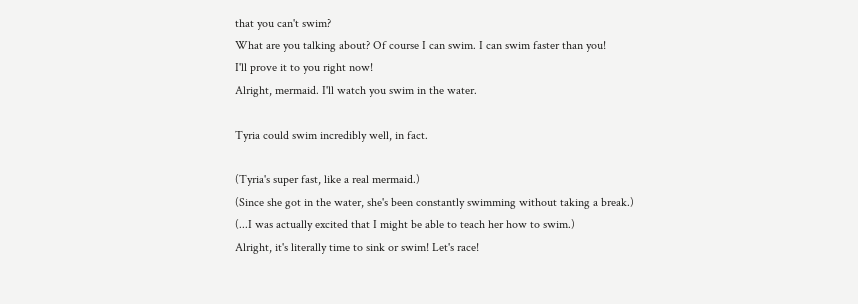that you can't swim?
What are you talking about? Of course I can swim. I can swim faster than you!
I'll prove it to you right now!
Alright, mermaid. I'll watch you swim in the water.

Tyria could swim incredibly well, in fact.

(Tyria's super fast, like a real mermaid.)
(Since she got in the water, she's been constantly swimming without taking a break.)
(...I was actually excited that I might be able to teach her how to swim.)
Alright, it's literally time to sink or swim! Let's race!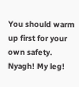You should warm up first for your own safety.
Nyagh! My leg!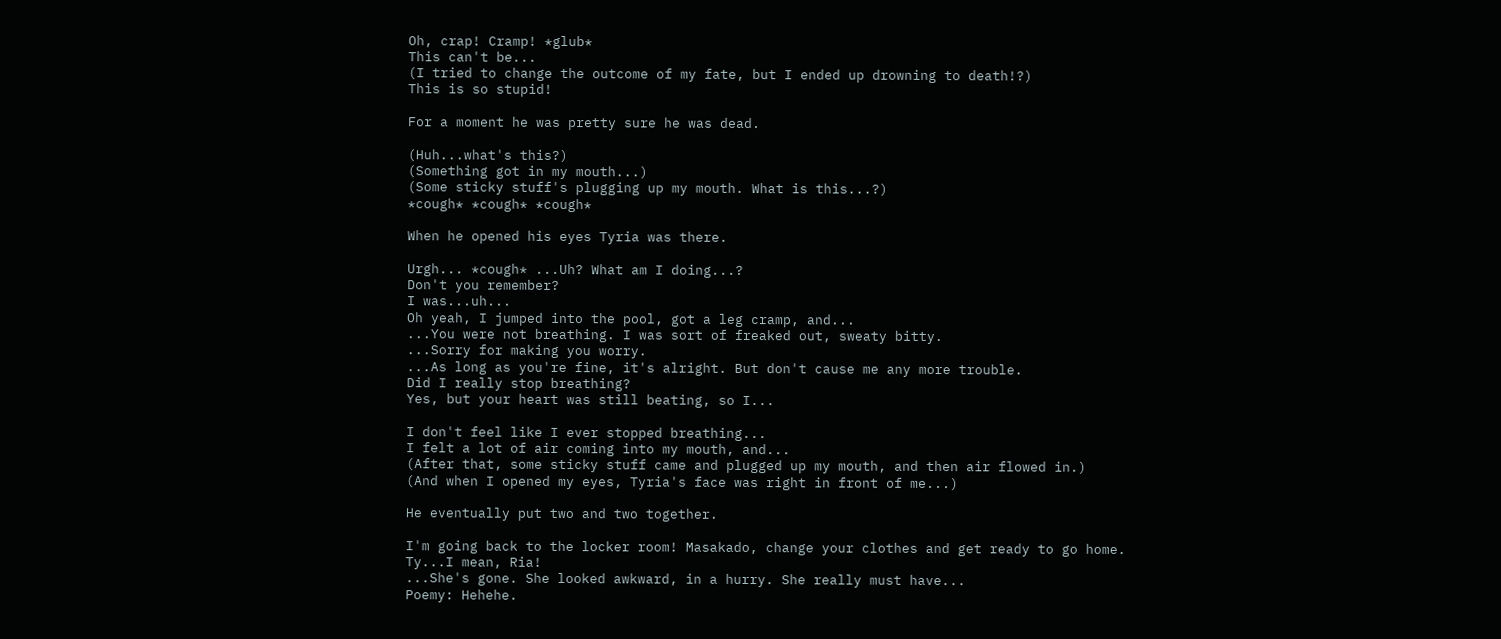Oh, crap! Cramp! *glub*
This can't be...
(I tried to change the outcome of my fate, but I ended up drowning to death!?)
This is so stupid!

For a moment he was pretty sure he was dead.

(Huh...what's this?)
(Something got in my mouth...)
(Some sticky stuff's plugging up my mouth. What is this...?)
*cough* *cough* *cough*

When he opened his eyes Tyria was there.

Urgh... *cough* ...Uh? What am I doing...?
Don't you remember?
I was...uh...
Oh yeah, I jumped into the pool, got a leg cramp, and...
...You were not breathing. I was sort of freaked out, sweaty bitty.
...Sorry for making you worry.
...As long as you're fine, it's alright. But don't cause me any more trouble.
Did I really stop breathing?
Yes, but your heart was still beating, so I...

I don't feel like I ever stopped breathing...
I felt a lot of air coming into my mouth, and...
(After that, some sticky stuff came and plugged up my mouth, and then air flowed in.)
(And when I opened my eyes, Tyria's face was right in front of me...)

He eventually put two and two together.

I'm going back to the locker room! Masakado, change your clothes and get ready to go home.
Ty...I mean, Ria!
...She's gone. She looked awkward, in a hurry. She really must have...
Poemy: Hehehe.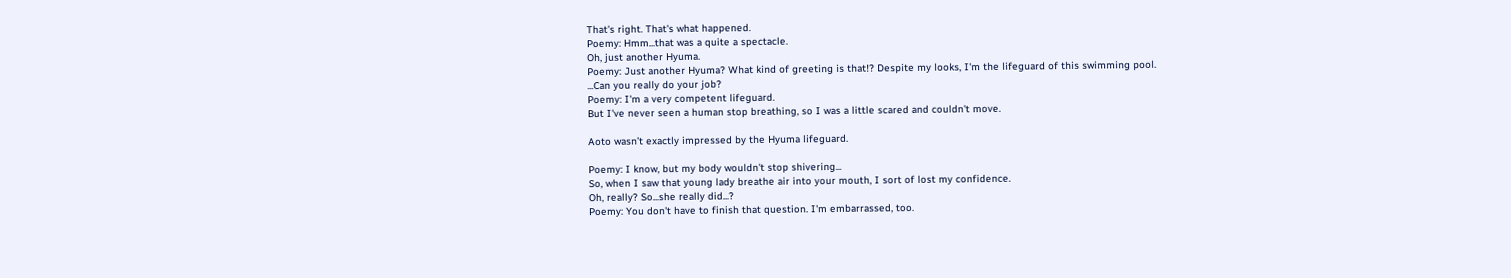That's right. That's what happened.
Poemy: Hmm...that was a quite a spectacle.
Oh, just another Hyuma.
Poemy: Just another Hyuma? What kind of greeting is that!? Despite my looks, I'm the lifeguard of this swimming pool.
...Can you really do your job?
Poemy: I'm a very competent lifeguard.
But I've never seen a human stop breathing, so I was a little scared and couldn't move.

Aoto wasn’t exactly impressed by the Hyuma lifeguard.

Poemy: I know, but my body wouldn't stop shivering...
So, when I saw that young lady breathe air into your mouth, I sort of lost my confidence.
Oh, really? So...she really did...?
Poemy: You don't have to finish that question. I'm embarrassed, too.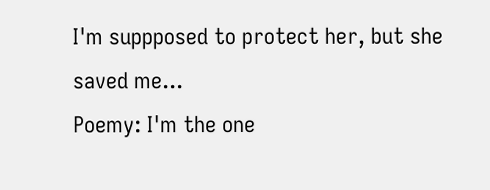I'm suppposed to protect her, but she saved me...
Poemy: I'm the one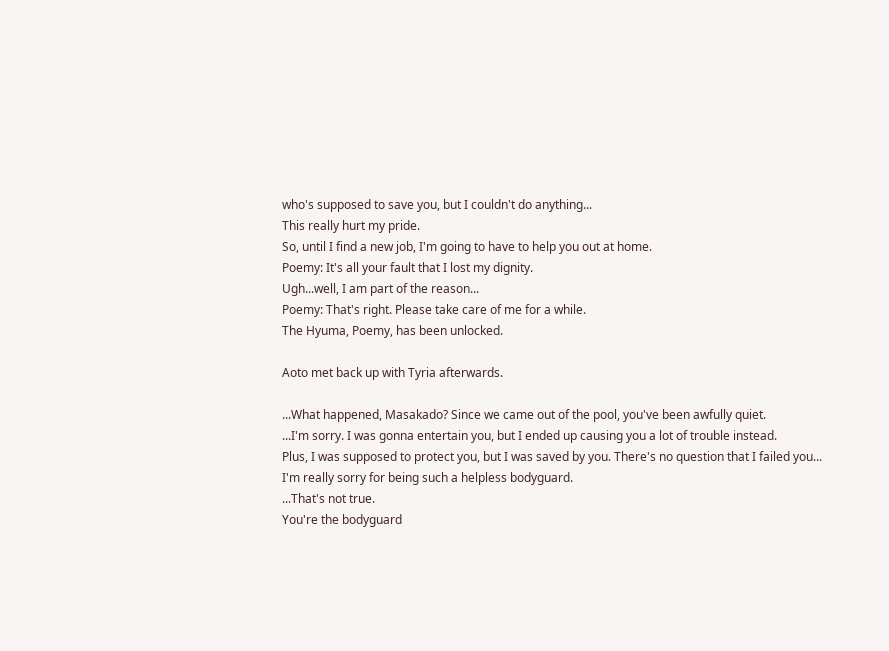who's supposed to save you, but I couldn't do anything...
This really hurt my pride.
So, until I find a new job, I'm going to have to help you out at home.
Poemy: It's all your fault that I lost my dignity.
Ugh...well, I am part of the reason...
Poemy: That's right. Please take care of me for a while.
The Hyuma, Poemy, has been unlocked.

Aoto met back up with Tyria afterwards.

...What happened, Masakado? Since we came out of the pool, you've been awfully quiet.
...I'm sorry. I was gonna entertain you, but I ended up causing you a lot of trouble instead.
Plus, I was supposed to protect you, but I was saved by you. There's no question that I failed you...
I'm really sorry for being such a helpless bodyguard.
...That's not true.
You're the bodyguard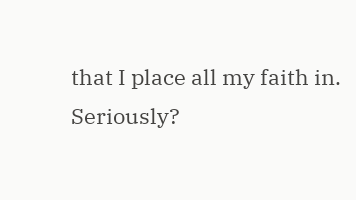that I place all my faith in.
Seriously?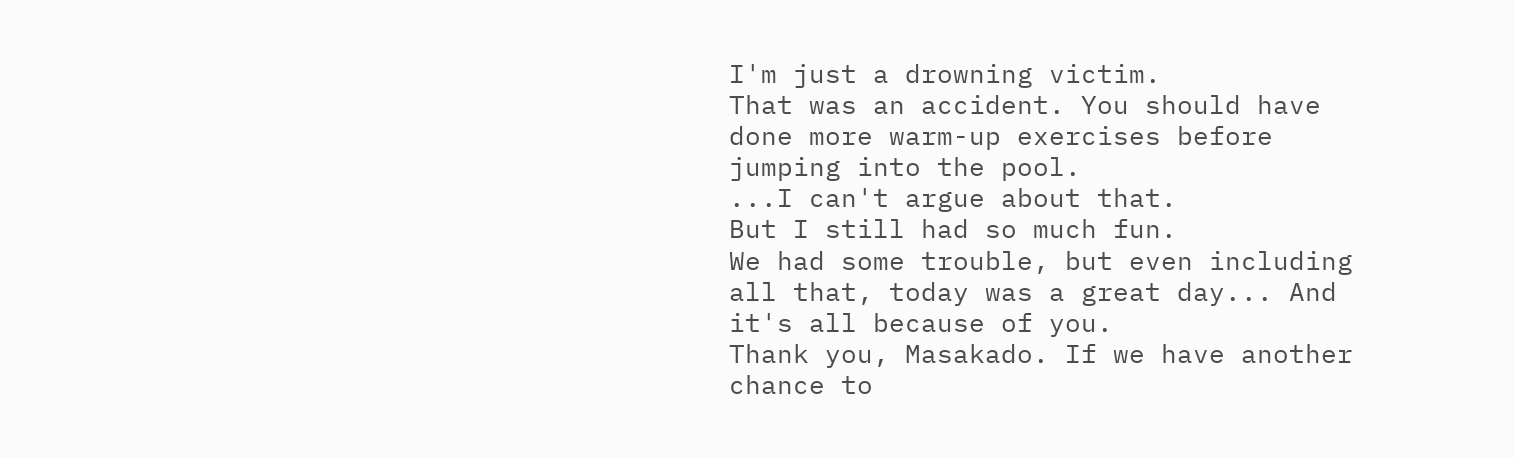I'm just a drowning victim.
That was an accident. You should have done more warm-up exercises before jumping into the pool.
...I can't argue about that.
But I still had so much fun.
We had some trouble, but even including all that, today was a great day... And it's all because of you.
Thank you, Masakado. If we have another chance to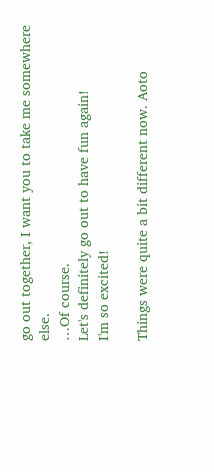go out together, I want you to take me somewhere else.
…Of course.
Let's definitely go out to have fun again!
I'm so excited!

Things were quite a bit different now. Aoto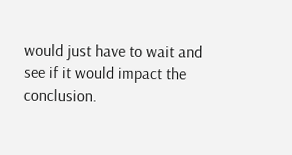would just have to wait and see if it would impact the conclusion.